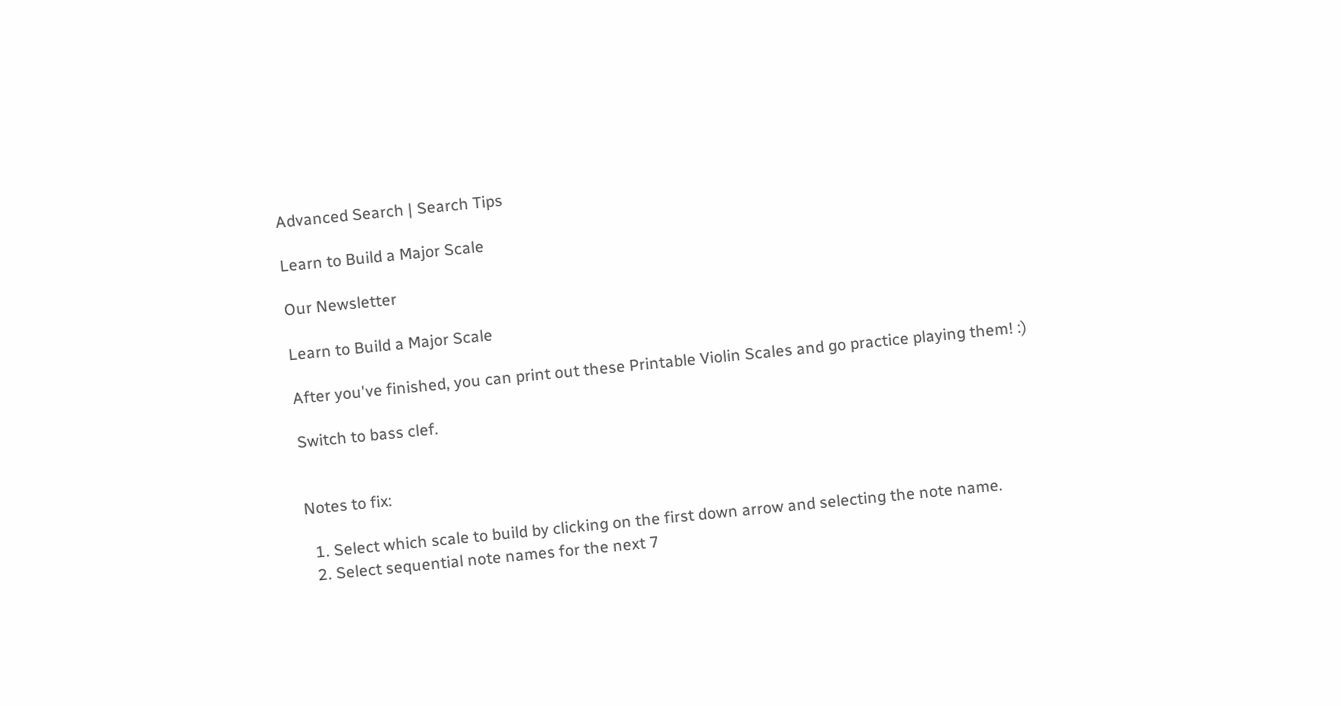Advanced Search | Search Tips

Learn to Build a Major Scale

Our Newsletter

Learn to Build a Major Scale

After you've finished, you can print out these Printable Violin Scales and go practice playing them! :)

Switch to bass clef.


Notes to fix:

  1. Select which scale to build by clicking on the first down arrow and selecting the note name.
  2. Select sequential note names for the next 7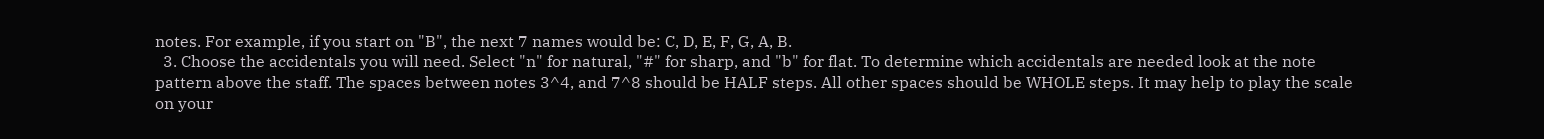notes. For example, if you start on "B", the next 7 names would be: C, D, E, F, G, A, B.
  3. Choose the accidentals you will need. Select "n" for natural, "#" for sharp, and "b" for flat. To determine which accidentals are needed look at the note pattern above the staff. The spaces between notes 3^4, and 7^8 should be HALF steps. All other spaces should be WHOLE steps. It may help to play the scale on your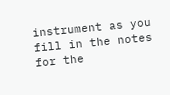instrument as you fill in the notes for the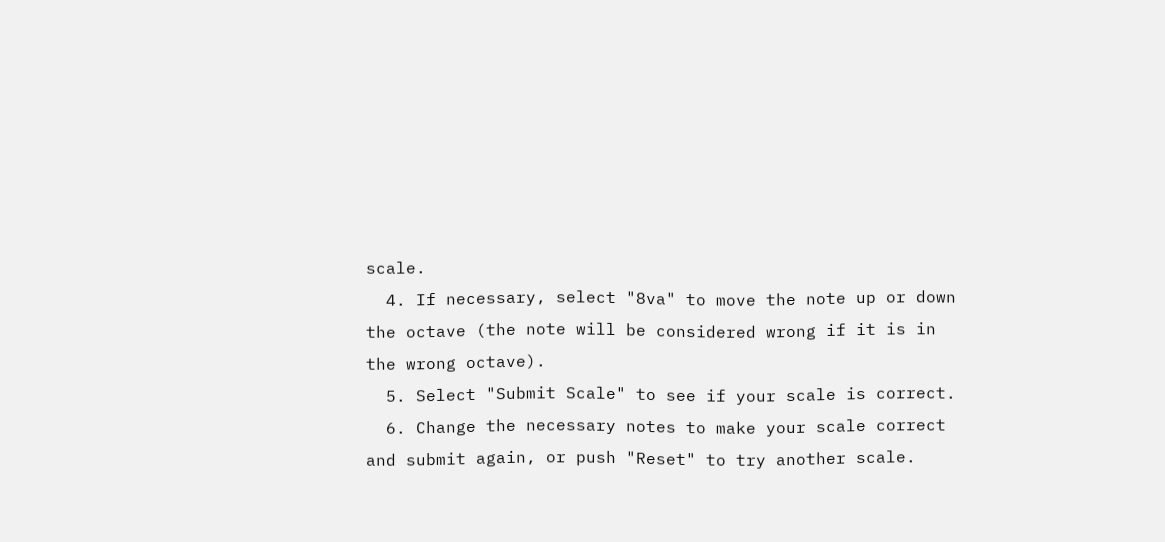scale.
  4. If necessary, select "8va" to move the note up or down the octave (the note will be considered wrong if it is in the wrong octave).
  5. Select "Submit Scale" to see if your scale is correct.
  6. Change the necessary notes to make your scale correct and submit again, or push "Reset" to try another scale.